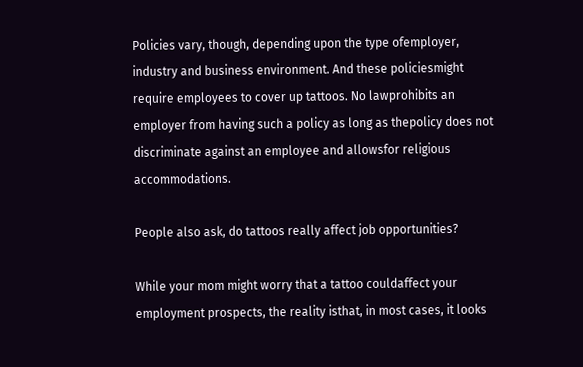Policies vary, though, depending upon the type ofemployer, industry and business environment. And these policiesmight require employees to cover up tattoos. No lawprohibits an employer from having such a policy as long as thepolicy does not discriminate against an employee and allowsfor religious accommodations.

People also ask, do tattoos really affect job opportunities?

While your mom might worry that a tattoo couldaffect your employment prospects, the reality isthat, in most cases, it looks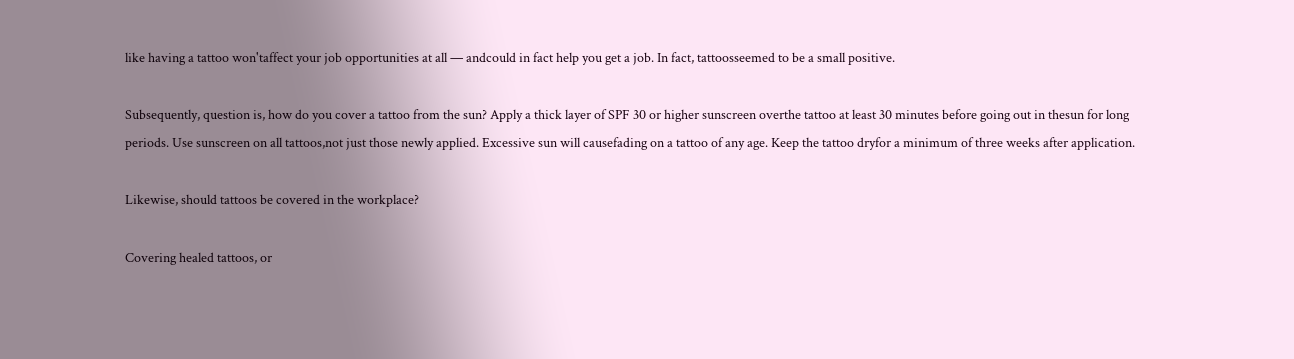like having a tattoo won'taffect your job opportunities at all — andcould in fact help you get a job. In fact, tattoosseemed to be a small positive.

Subsequently, question is, how do you cover a tattoo from the sun? Apply a thick layer of SPF 30 or higher sunscreen overthe tattoo at least 30 minutes before going out in thesun for long periods. Use sunscreen on all tattoos,not just those newly applied. Excessive sun will causefading on a tattoo of any age. Keep the tattoo dryfor a minimum of three weeks after application.

Likewise, should tattoos be covered in the workplace?

Covering healed tattoos, or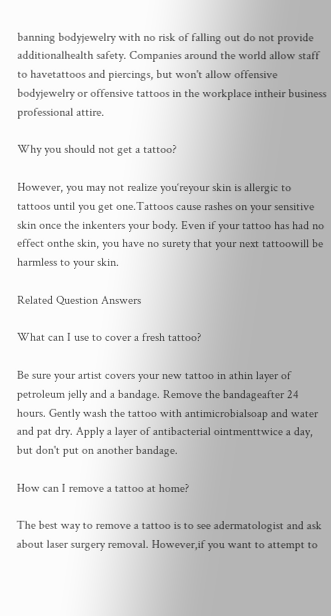banning bodyjewelry with no risk of falling out do not provide additionalhealth safety. Companies around the world allow staff to havetattoos and piercings, but won't allow offensive bodyjewelry or offensive tattoos in the workplace intheir business professional attire.

Why you should not get a tattoo?

However, you may not realize you‘reyour skin is allergic to tattoos until you get one.Tattoos cause rashes on your sensitive skin once the inkenters your body. Even if your tattoo has had no effect onthe skin, you have no surety that your next tattoowill be harmless to your skin.

Related Question Answers

What can I use to cover a fresh tattoo?

Be sure your artist covers your new tattoo in athin layer of petroleum jelly and a bandage. Remove the bandageafter 24 hours. Gently wash the tattoo with antimicrobialsoap and water and pat dry. Apply a layer of antibacterial ointmenttwice a day, but don't put on another bandage.

How can I remove a tattoo at home?

The best way to remove a tattoo is to see adermatologist and ask about laser surgery removal. However,if you want to attempt to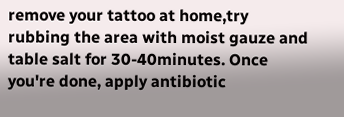remove your tattoo at home,try rubbing the area with moist gauze and table salt for 30-40minutes. Once you're done, apply antibiotic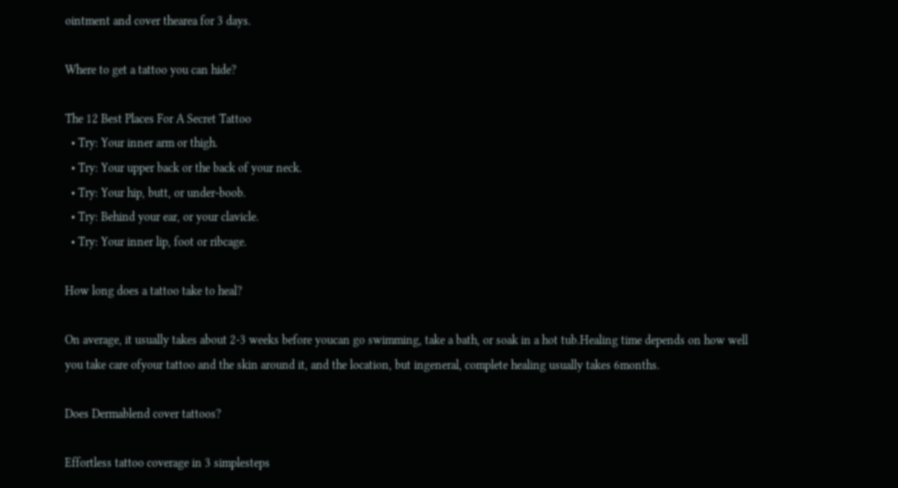ointment and cover thearea for 3 days.

Where to get a tattoo you can hide?

The 12 Best Places For A Secret Tattoo
  • Try: Your inner arm or thigh.
  • Try: Your upper back or the back of your neck.
  • Try: Your hip, butt, or under-boob.
  • Try: Behind your ear, or your clavicle.
  • Try: Your inner lip, foot or ribcage.

How long does a tattoo take to heal?

On average, it usually takes about 2-3 weeks before youcan go swimming, take a bath, or soak in a hot tub.Healing time depends on how well you take care ofyour tattoo and the skin around it, and the location, but ingeneral, complete healing usually takes 6months.

Does Dermablend cover tattoos?

Effortless tattoo coverage in 3 simplesteps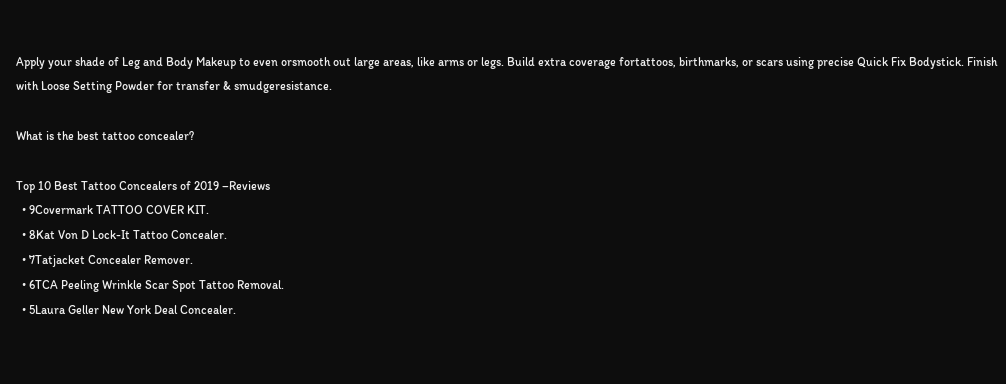Apply your shade of Leg and Body Makeup to even orsmooth out large areas, like arms or legs. Build extra coverage fortattoos, birthmarks, or scars using precise Quick Fix Bodystick. Finish with Loose Setting Powder for transfer & smudgeresistance.

What is the best tattoo concealer?

Top 10 Best Tattoo Concealers of 2019 –Reviews
  • 9Covermark TATTOO COVER KIT.
  • 8Kat Von D Lock-It Tattoo Concealer.
  • 7Tatjacket Concealer Remover.
  • 6TCA Peeling Wrinkle Scar Spot Tattoo Removal.
  • 5Laura Geller New York Deal Concealer.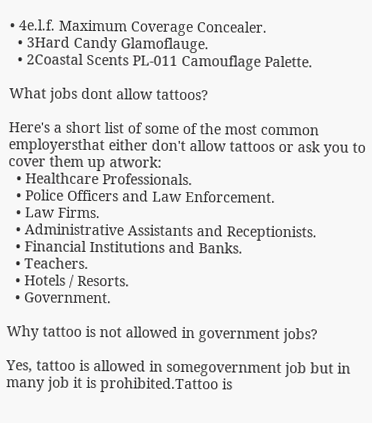• 4e.l.f. Maximum Coverage Concealer.
  • 3Hard Candy Glamoflauge.
  • 2Coastal Scents PL-011 Camouflage Palette.

What jobs dont allow tattoos?

Here's a short list of some of the most common employersthat either don't allow tattoos or ask you to cover them up atwork:
  • Healthcare Professionals.
  • Police Officers and Law Enforcement.
  • Law Firms.
  • Administrative Assistants and Receptionists.
  • Financial Institutions and Banks.
  • Teachers.
  • Hotels / Resorts.
  • Government.

Why tattoo is not allowed in government jobs?

Yes, tattoo is allowed in somegovernment job but in many job it is prohibited.Tattoo is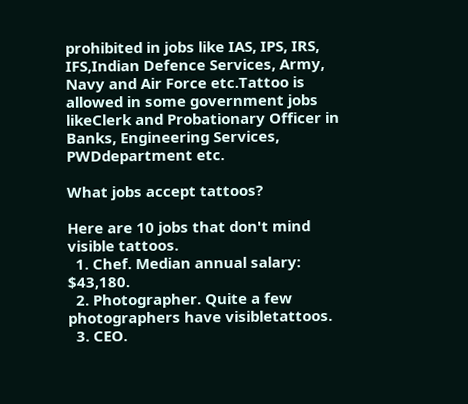prohibited in jobs like IAS, IPS, IRS, IFS,Indian Defence Services, Army, Navy and Air Force etc.Tattoo is allowed in some government jobs likeClerk and Probationary Officer in Banks, Engineering Services, PWDdepartment etc.

What jobs accept tattoos?

Here are 10 jobs that don't mind visible tattoos.
  1. Chef. Median annual salary: $43,180.
  2. Photographer. Quite a few photographers have visibletattoos.
  3. CEO.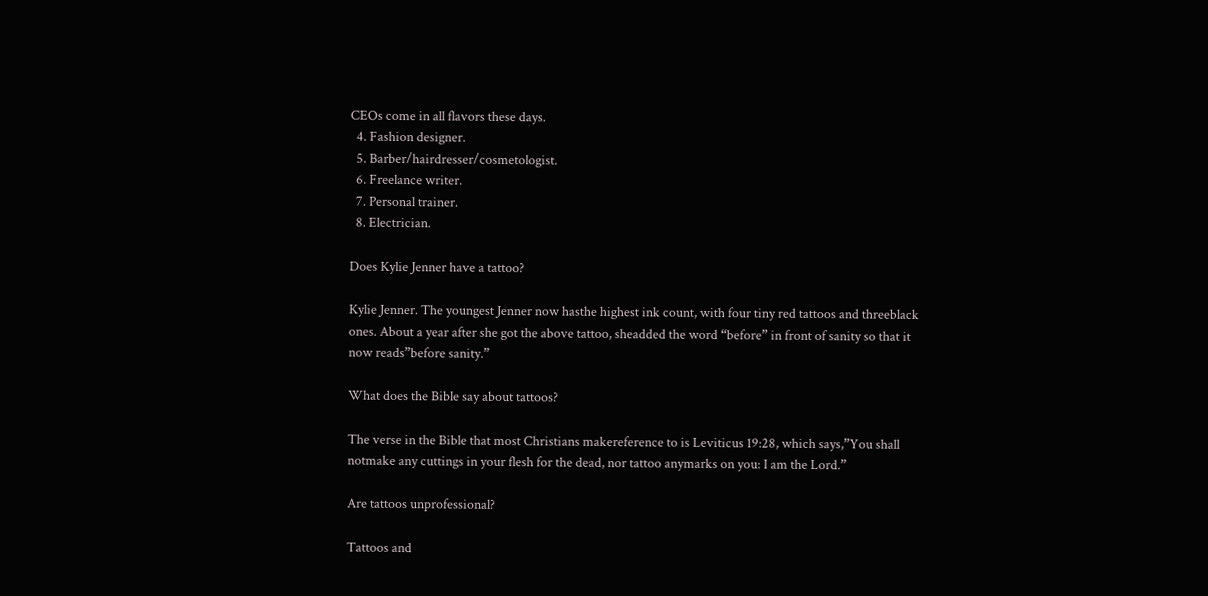CEOs come in all flavors these days.
  4. Fashion designer.
  5. Barber/hairdresser/cosmetologist.
  6. Freelance writer.
  7. Personal trainer.
  8. Electrician.

Does Kylie Jenner have a tattoo?

Kylie Jenner. The youngest Jenner now hasthe highest ink count, with four tiny red tattoos and threeblack ones. About a year after she got the above tattoo, sheadded the word “before” in front of sanity so that it now reads”before sanity.”

What does the Bible say about tattoos?

The verse in the Bible that most Christians makereference to is Leviticus 19:28, which says,”You shall notmake any cuttings in your flesh for the dead, nor tattoo anymarks on you: I am the Lord.”

Are tattoos unprofessional?

Tattoos and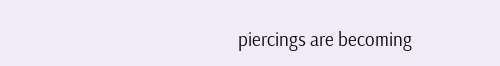piercings are becoming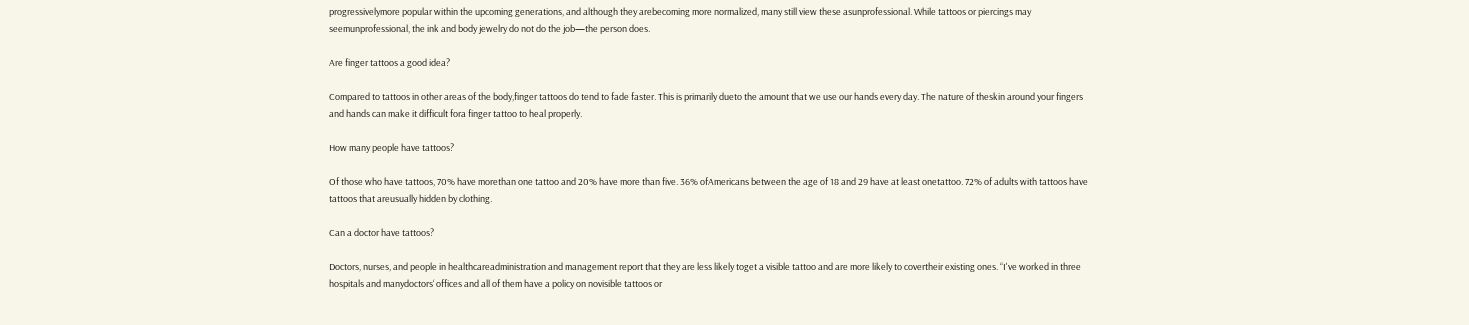progressivelymore popular within the upcoming generations, and although they arebecoming more normalized, many still view these asunprofessional. While tattoos or piercings may seemunprofessional, the ink and body jewelry do not do the job—the person does.

Are finger tattoos a good idea?

Compared to tattoos in other areas of the body,finger tattoos do tend to fade faster. This is primarily dueto the amount that we use our hands every day. The nature of theskin around your fingers and hands can make it difficult fora finger tattoo to heal properly.

How many people have tattoos?

Of those who have tattoos, 70% have morethan one tattoo and 20% have more than five. 36% ofAmericans between the age of 18 and 29 have at least onetattoo. 72% of adults with tattoos have tattoos that areusually hidden by clothing.

Can a doctor have tattoos?

Doctors, nurses, and people in healthcareadministration and management report that they are less likely toget a visible tattoo and are more likely to covertheir existing ones. “I've worked in three hospitals and manydoctors‘ offices and all of them have a policy on novisible tattoos or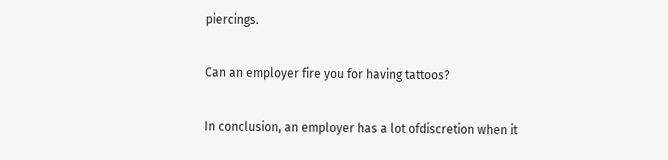piercings.

Can an employer fire you for having tattoos?

In conclusion, an employer has a lot ofdiscretion when it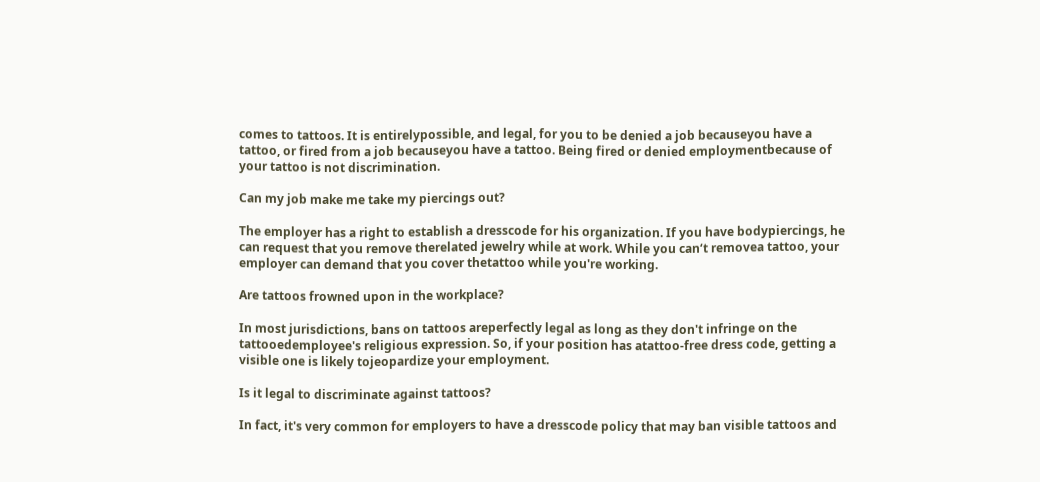comes to tattoos. It is entirelypossible, and legal, for you to be denied a job becauseyou have a tattoo, or fired from a job becauseyou have a tattoo. Being fired or denied employmentbecause of your tattoo is not discrimination.

Can my job make me take my piercings out?

The employer has a right to establish a dresscode for his organization. If you have bodypiercings, he can request that you remove therelated jewelry while at work. While you can‘t removea tattoo, your employer can demand that you cover thetattoo while you're working.

Are tattoos frowned upon in the workplace?

In most jurisdictions, bans on tattoos areperfectly legal as long as they don't infringe on the tattooedemployee's religious expression. So, if your position has atattoo-free dress code, getting a visible one is likely tojeopardize your employment.

Is it legal to discriminate against tattoos?

In fact, it's very common for employers to have a dresscode policy that may ban visible tattoos and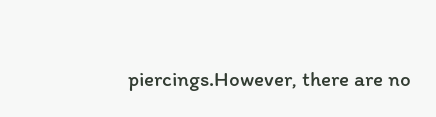piercings.However, there are no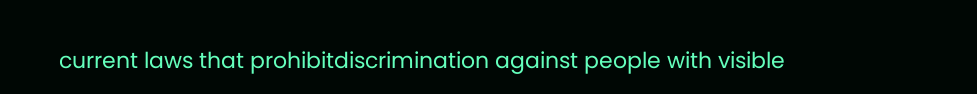current laws that prohibitdiscrimination against people with visible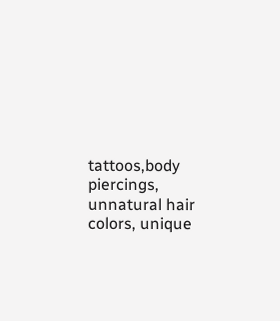tattoos,body piercings, unnatural hair colors, unique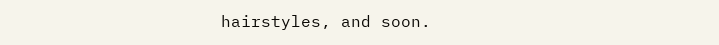hairstyles, and soon.